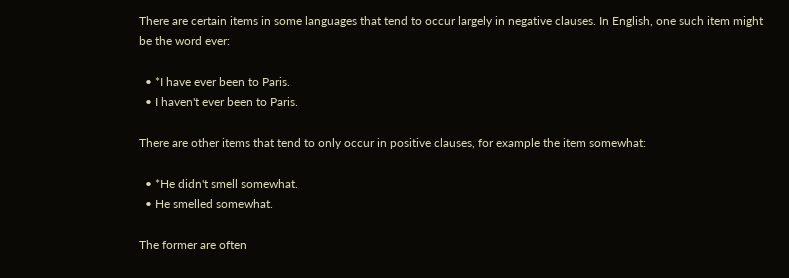There are certain items in some languages that tend to occur largely in negative clauses. In English, one such item might be the word ever:

  • *I have ever been to Paris.
  • I haven't ever been to Paris.

There are other items that tend to only occur in positive clauses, for example the item somewhat:

  • *He didn't smell somewhat.
  • He smelled somewhat.

The former are often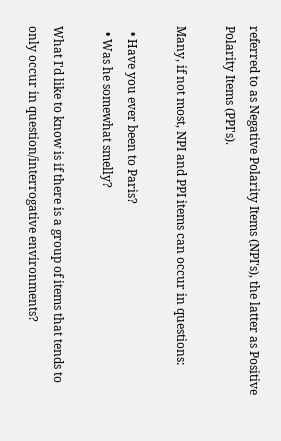referred to as Negative Polarity Items (NPI's), the latter as Positive Polarity Items (PPI's).

Many, if not most, NPI and PPI items can occur in questions:

  • Have you ever been to Paris?
  • Was he somewhat smelly?

What I'd like to know is if there is a group of items that tends to only occur in question/interrogative environments?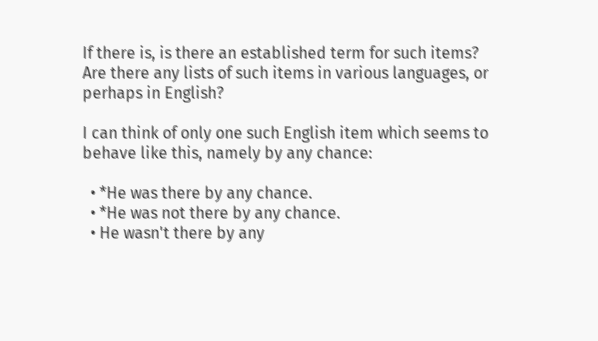If there is, is there an established term for such items? Are there any lists of such items in various languages, or perhaps in English?

I can think of only one such English item which seems to behave like this, namely by any chance:

  • *He was there by any chance.
  • *He was not there by any chance.
  • He wasn't there by any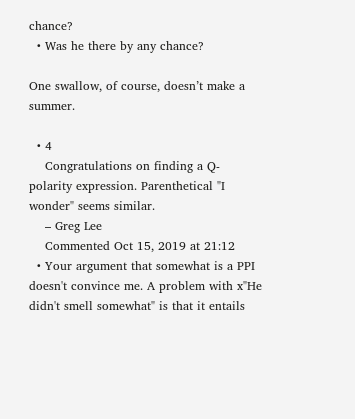chance?
  • Was he there by any chance?

One swallow, of course, doesn’t make a summer.

  • 4
    Congratulations on finding a Q-polarity expression. Parenthetical "I wonder" seems similar.
    – Greg Lee
    Commented Oct 15, 2019 at 21:12
  • Your argument that somewhat is a PPI doesn't convince me. A problem with x"He didn't smell somewhat" is that it entails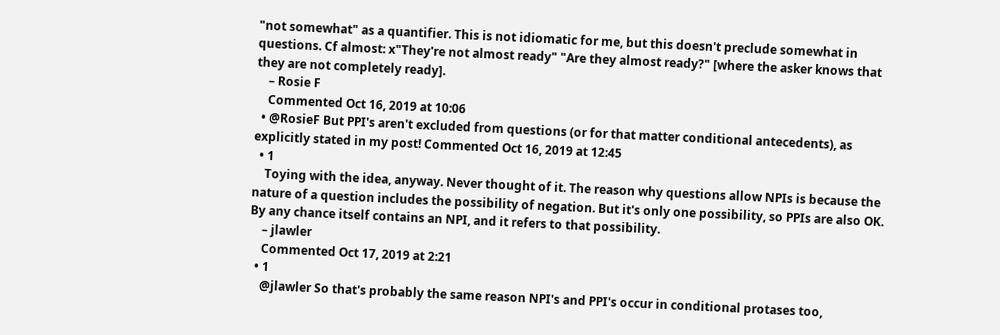"not somewhat" as a quantifier. This is not idiomatic for me, but this doesn't preclude somewhat in questions. Cf almost: x"They're not almost ready" "Are they almost ready?" [where the asker knows that they are not completely ready].
    – Rosie F
    Commented Oct 16, 2019 at 10:06
  • @RosieF But PPI's aren't excluded from questions (or for that matter conditional antecedents), as explicitly stated in my post! Commented Oct 16, 2019 at 12:45
  • 1
    Toying with the idea, anyway. Never thought of it. The reason why questions allow NPIs is because the nature of a question includes the possibility of negation. But it's only one possibility, so PPIs are also OK. By any chance itself contains an NPI, and it refers to that possibility.
    – jlawler
    Commented Oct 17, 2019 at 2:21
  • 1
    @jlawler So that's probably the same reason NPI's and PPI's occur in conditional protases too,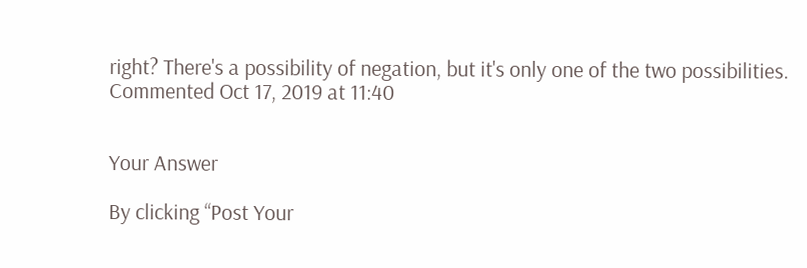right? There's a possibility of negation, but it's only one of the two possibilities. Commented Oct 17, 2019 at 11:40


Your Answer

By clicking “Post Your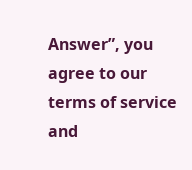Answer”, you agree to our terms of service and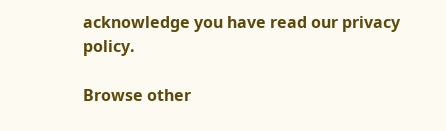acknowledge you have read our privacy policy.

Browse other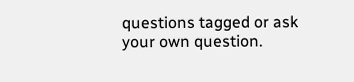questions tagged or ask your own question.